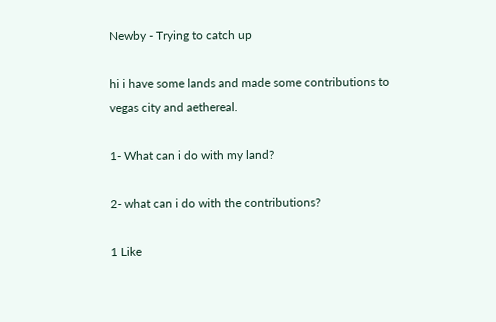Newby - Trying to catch up

hi i have some lands and made some contributions to vegas city and aethereal.

1- What can i do with my land?

2- what can i do with the contributions?

1 Like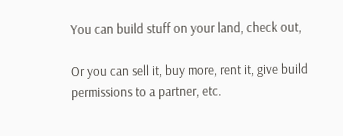You can build stuff on your land, check out,

Or you can sell it, buy more, rent it, give build permissions to a partner, etc.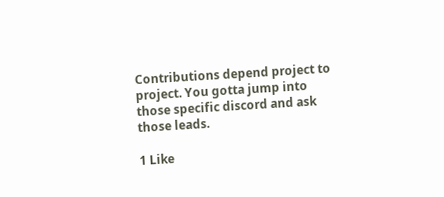Contributions depend project to project. You gotta jump into those specific discord and ask those leads.

1 Like